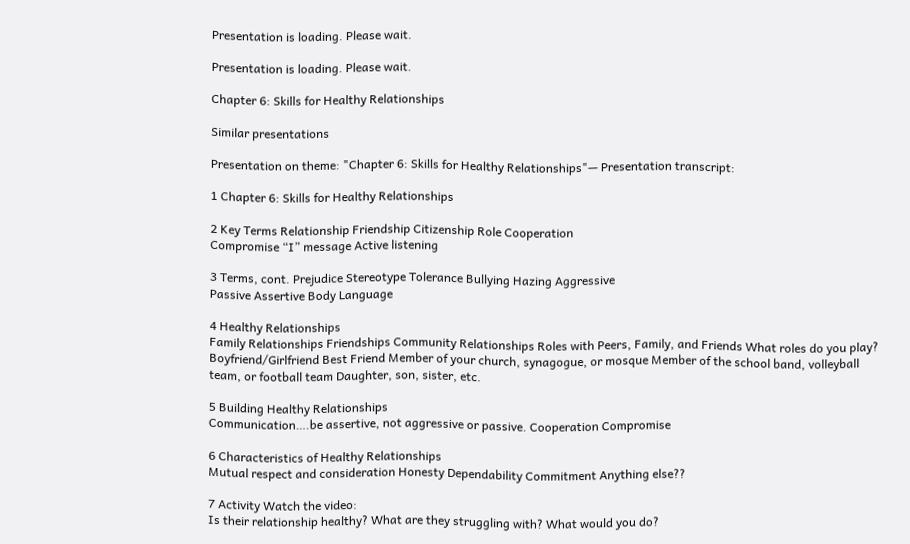Presentation is loading. Please wait.

Presentation is loading. Please wait.

Chapter 6: Skills for Healthy Relationships

Similar presentations

Presentation on theme: "Chapter 6: Skills for Healthy Relationships"— Presentation transcript:

1 Chapter 6: Skills for Healthy Relationships

2 Key Terms Relationship Friendship Citizenship Role Cooperation
Compromise “I” message Active listening

3 Terms, cont. Prejudice Stereotype Tolerance Bullying Hazing Aggressive
Passive Assertive Body Language

4 Healthy Relationships
Family Relationships Friendships Community Relationships Roles with Peers, Family, and Friends What roles do you play? Boyfriend/Girlfriend Best Friend Member of your church, synagogue, or mosque Member of the school band, volleyball team, or football team Daughter, son, sister, etc.

5 Building Healthy Relationships
Communication….be assertive, not aggressive or passive. Cooperation Compromise

6 Characteristics of Healthy Relationships
Mutual respect and consideration Honesty Dependability Commitment Anything else??

7 Activity Watch the video:
Is their relationship healthy? What are they struggling with? What would you do?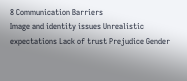8 Communication Barriers
Image and identity issues Unrealistic expectations Lack of trust Prejudice Gender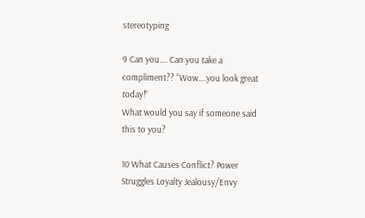stereotyping

9 Can you…. Can you take a compliment?? “Wow….you look great today!”
What would you say if someone said this to you?

10 What Causes Conflict? Power Struggles Loyalty Jealousy/Envy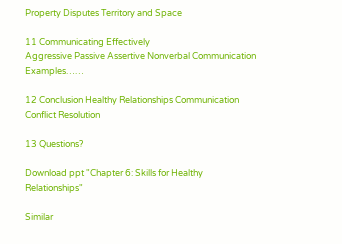Property Disputes Territory and Space

11 Communicating Effectively
Aggressive Passive Assertive Nonverbal Communication Examples……

12 Conclusion Healthy Relationships Communication Conflict Resolution

13 Questions?

Download ppt "Chapter 6: Skills for Healthy Relationships"

Similar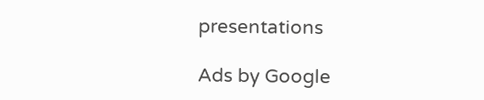presentations

Ads by Google